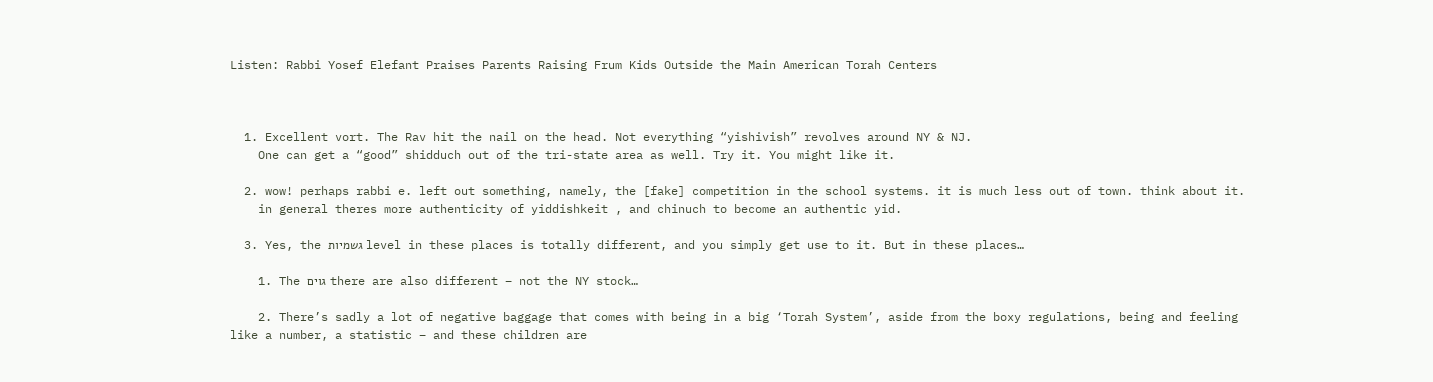Listen: Rabbi Yosef Elefant Praises Parents Raising Frum Kids Outside the Main American Torah Centers



  1. Excellent vort. The Rav hit the nail on the head. Not everything “yishivish” revolves around NY & NJ.
    One can get a “good” shidduch out of the tri-state area as well. Try it. You might like it.

  2. wow! perhaps rabbi e. left out something, namely, the [fake] competition in the school systems. it is much less out of town. think about it.
    in general theres more authenticity of yiddishkeit , and chinuch to become an authentic yid.

  3. Yes, the גשמיות level in these places is totally different, and you simply get use to it. But in these places…

    1. The גוים there are also different – not the NY stock…

    2. There’s sadly a lot of negative baggage that comes with being in a big ‘Torah System’, aside from the boxy regulations, being and feeling like a number, a statistic – and these children are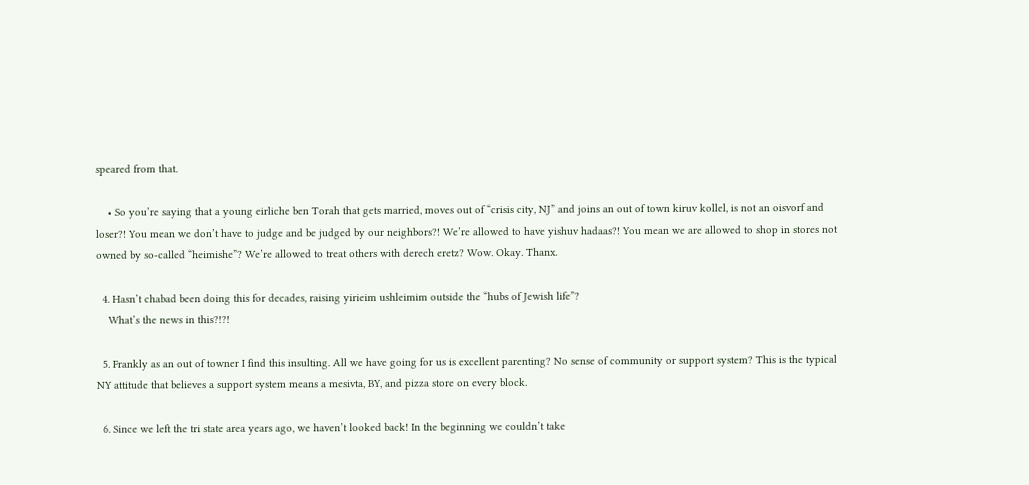speared from that.

    • So you’re saying that a young eirliche ben Torah that gets married, moves out of “crisis city, NJ” and joins an out of town kiruv kollel, is not an oisvorf and loser?! You mean we don’t have to judge and be judged by our neighbors?! We’re allowed to have yishuv hadaas?! You mean we are allowed to shop in stores not owned by so-called “heimishe”? We’re allowed to treat others with derech eretz? Wow. Okay. Thanx.

  4. Hasn’t chabad been doing this for decades, raising yirieim ushleimim outside the “hubs of Jewish life”?
    What’s the news in this?!?!

  5. Frankly as an out of towner I find this insulting. All we have going for us is excellent parenting? No sense of community or support system? This is the typical NY attitude that believes a support system means a mesivta, BY, and pizza store on every block.

  6. Since we left the tri state area years ago, we haven’t looked back! In the beginning we couldn’t take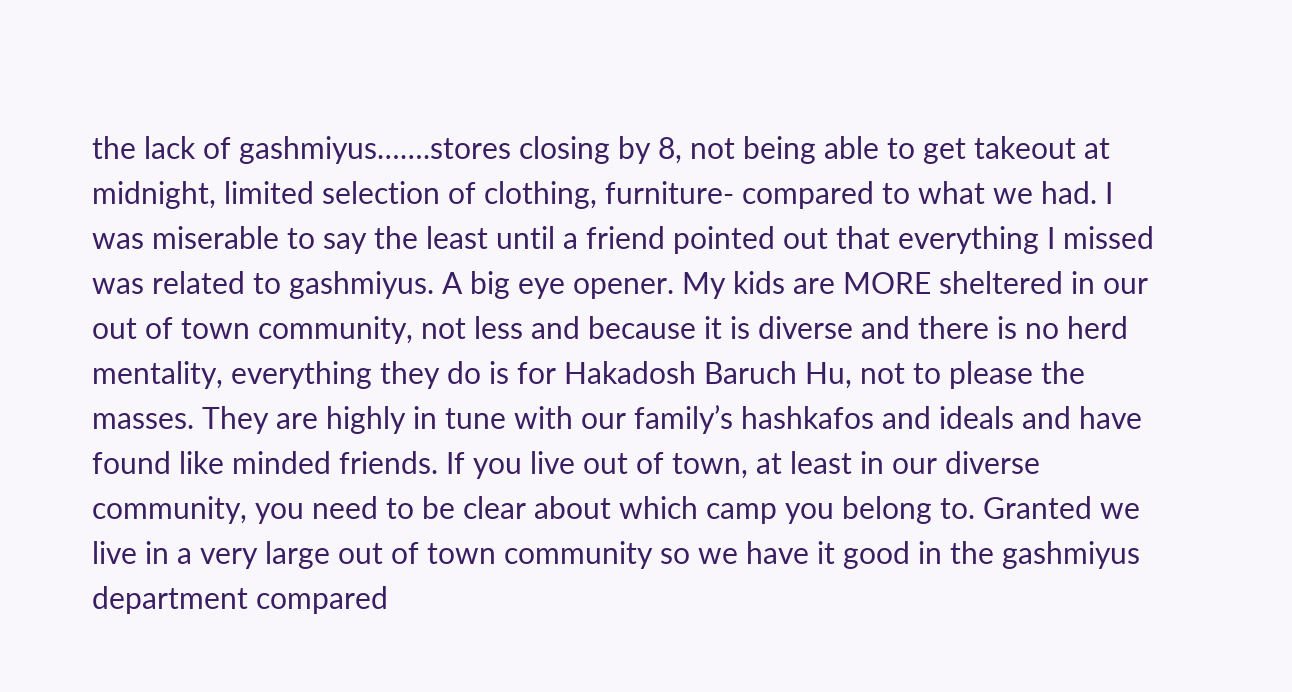the lack of gashmiyus…….stores closing by 8, not being able to get takeout at midnight, limited selection of clothing, furniture- compared to what we had. I was miserable to say the least until a friend pointed out that everything I missed was related to gashmiyus. A big eye opener. My kids are MORE sheltered in our out of town community, not less and because it is diverse and there is no herd mentality, everything they do is for Hakadosh Baruch Hu, not to please the masses. They are highly in tune with our family’s hashkafos and ideals and have found like minded friends. If you live out of town, at least in our diverse community, you need to be clear about which camp you belong to. Granted we live in a very large out of town community so we have it good in the gashmiyus department compared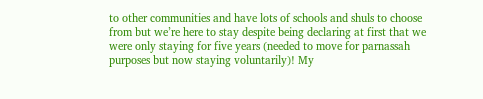to other communities and have lots of schools and shuls to choose from but we’re here to stay despite being declaring at first that we were only staying for five years (needed to move for parnassah purposes but now staying voluntarily)! My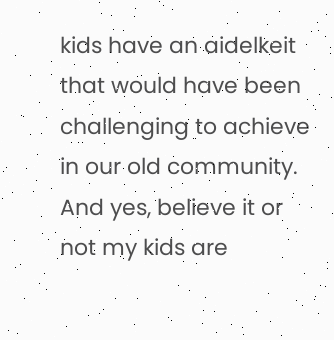kids have an aidelkeit that would have been challenging to achieve in our old community. And yes, believe it or not my kids are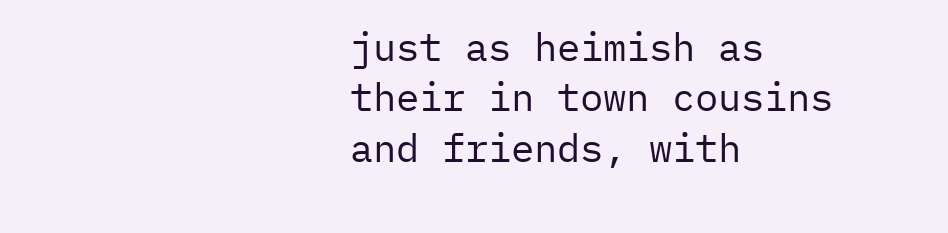just as heimish as their in town cousins and friends, with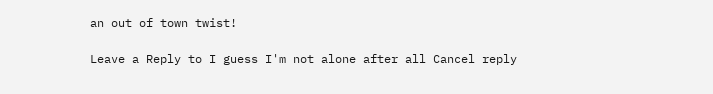an out of town twist!

Leave a Reply to I guess I'm not alone after all Cancel reply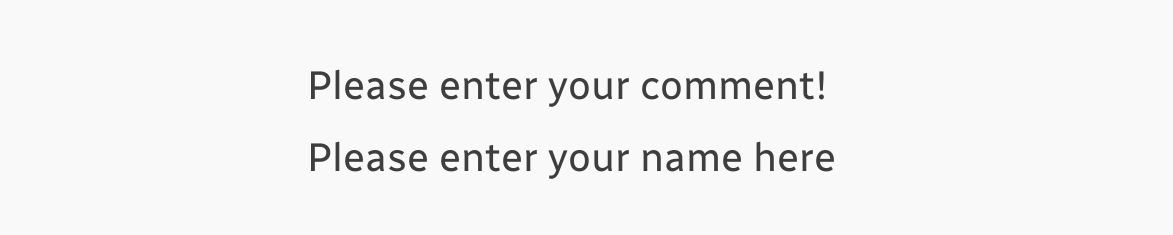Please enter your comment!
Please enter your name here